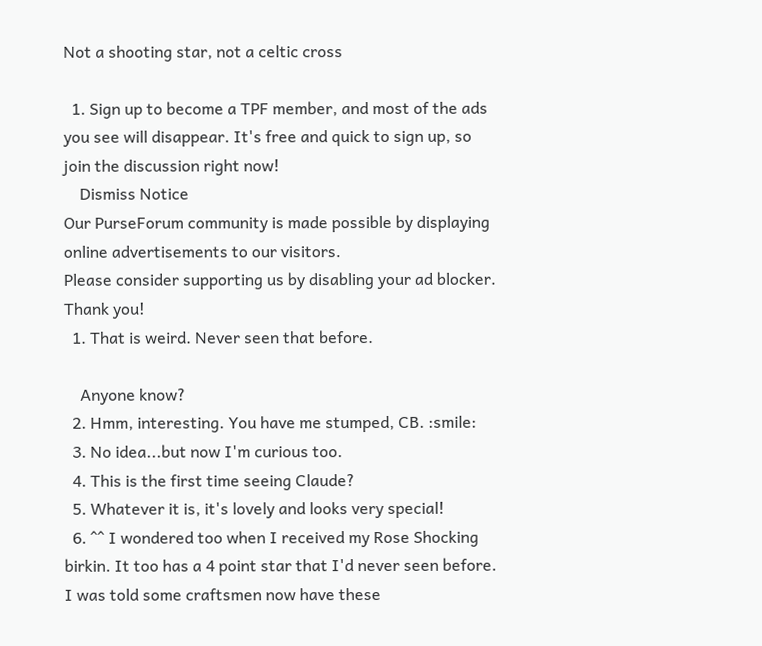Not a shooting star, not a celtic cross

  1. Sign up to become a TPF member, and most of the ads you see will disappear. It's free and quick to sign up, so join the discussion right now!
    Dismiss Notice
Our PurseForum community is made possible by displaying online advertisements to our visitors.
Please consider supporting us by disabling your ad blocker. Thank you!
  1. That is weird. Never seen that before.

    Anyone know?
  2. Hmm, interesting. You have me stumped, CB. :smile:
  3. No idea...but now I'm curious too.
  4. This is the first time seeing Claude?
  5. Whatever it is, it's lovely and looks very special!
  6. ^^ I wondered too when I received my Rose Shocking birkin. It too has a 4 point star that I'd never seen before. I was told some craftsmen now have these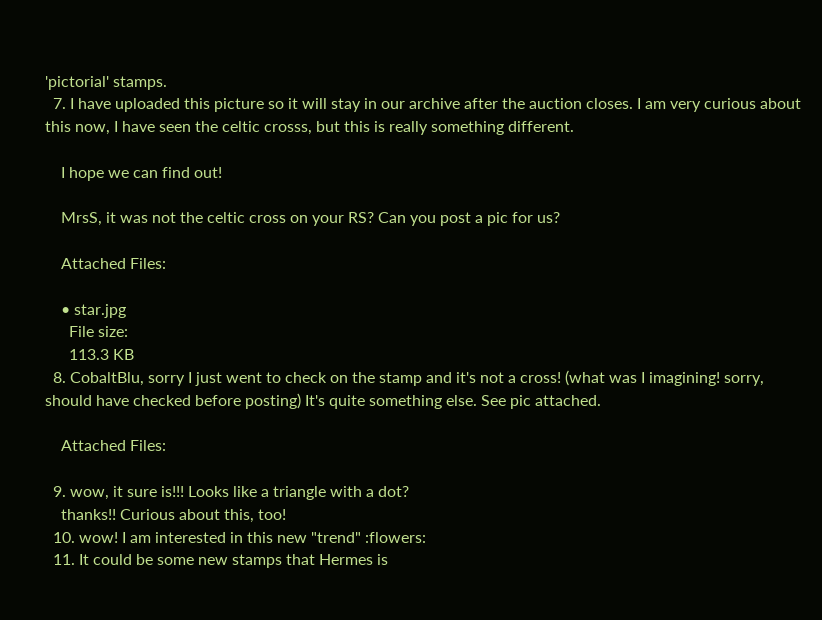'pictorial' stamps.
  7. I have uploaded this picture so it will stay in our archive after the auction closes. I am very curious about this now, I have seen the celtic crosss, but this is really something different.

    I hope we can find out!

    MrsS, it was not the celtic cross on your RS? Can you post a pic for us?

    Attached Files:

    • star.jpg
      File size:
      113.3 KB
  8. CobaltBlu, sorry I just went to check on the stamp and it's not a cross! (what was I imagining! sorry, should have checked before posting) It's quite something else. See pic attached.

    Attached Files:

  9. wow, it sure is!!! Looks like a triangle with a dot?
    thanks!! Curious about this, too!
  10. wow! I am interested in this new "trend" :flowers:
  11. It could be some new stamps that Hermes is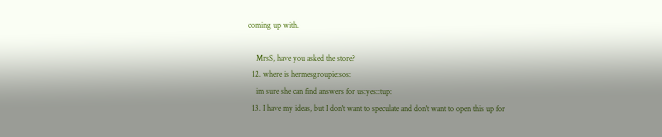coming up with.

    MrsS, have you asked the store?
  12. where is hermesgroupie:sos:
    im sure she can find answers for us:yes::tup:
  13. I have my ideas, but I don't want to speculate and don't want to open this up for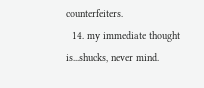counterfeiters.
  14. my immediate thought is...shucks, never mind.